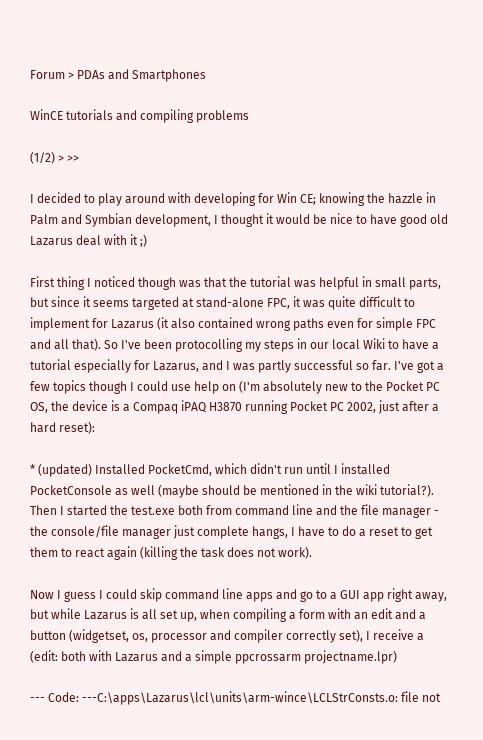Forum > PDAs and Smartphones

WinCE tutorials and compiling problems

(1/2) > >>

I decided to play around with developing for Win CE; knowing the hazzle in Palm and Symbian development, I thought it would be nice to have good old Lazarus deal with it ;)

First thing I noticed though was that the tutorial was helpful in small parts, but since it seems targeted at stand-alone FPC, it was quite difficult to implement for Lazarus (it also contained wrong paths even for simple FPC and all that). So I've been protocolling my steps in our local Wiki to have a tutorial especially for Lazarus, and I was partly successful so far. I've got a few topics though I could use help on (I'm absolutely new to the Pocket PC OS, the device is a Compaq iPAQ H3870 running Pocket PC 2002, just after a hard reset):

* (updated) Installed PocketCmd, which didn't run until I installed PocketConsole as well (maybe should be mentioned in the wiki tutorial?). Then I started the test.exe both from command line and the file manager - the console/file manager just complete hangs, I have to do a reset to get them to react again (killing the task does not work).

Now I guess I could skip command line apps and go to a GUI app right away, but while Lazarus is all set up, when compiling a form with an edit and a button (widgetset, os, processor and compiler correctly set), I receive a (edit: both with Lazarus and a simple ppcrossarm projectname.lpr)

--- Code: ---C:\apps\Lazarus\lcl\units\arm-wince\LCLStrConsts.o: file not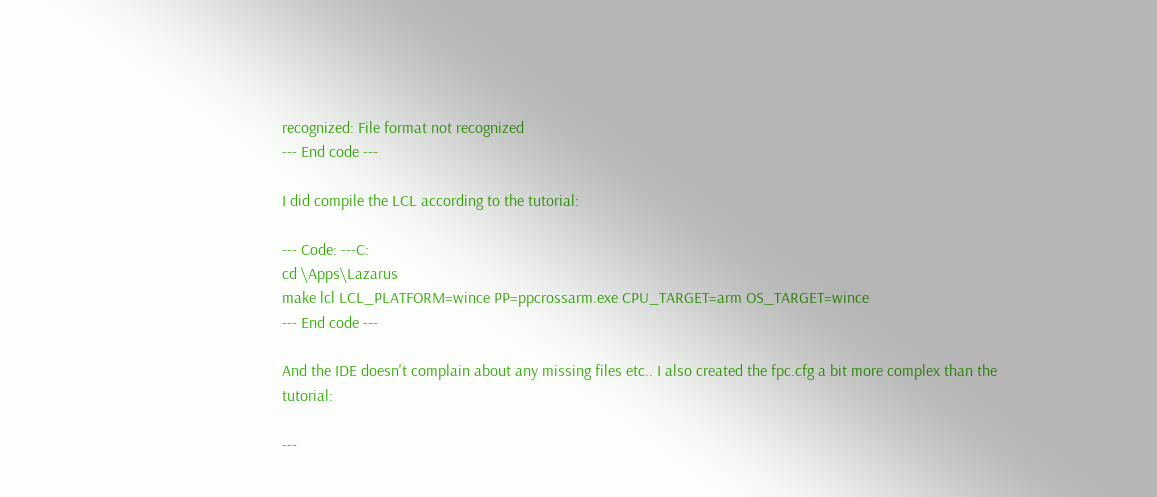recognized: File format not recognized
--- End code ---

I did compile the LCL according to the tutorial:

--- Code: ---C:
cd \Apps\Lazarus
make lcl LCL_PLATFORM=wince PP=ppcrossarm.exe CPU_TARGET=arm OS_TARGET=wince
--- End code ---

And the IDE doesn't complain about any missing files etc.. I also created the fpc.cfg a bit more complex than the tutorial:

---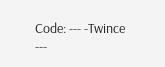Code: --- -Twince
---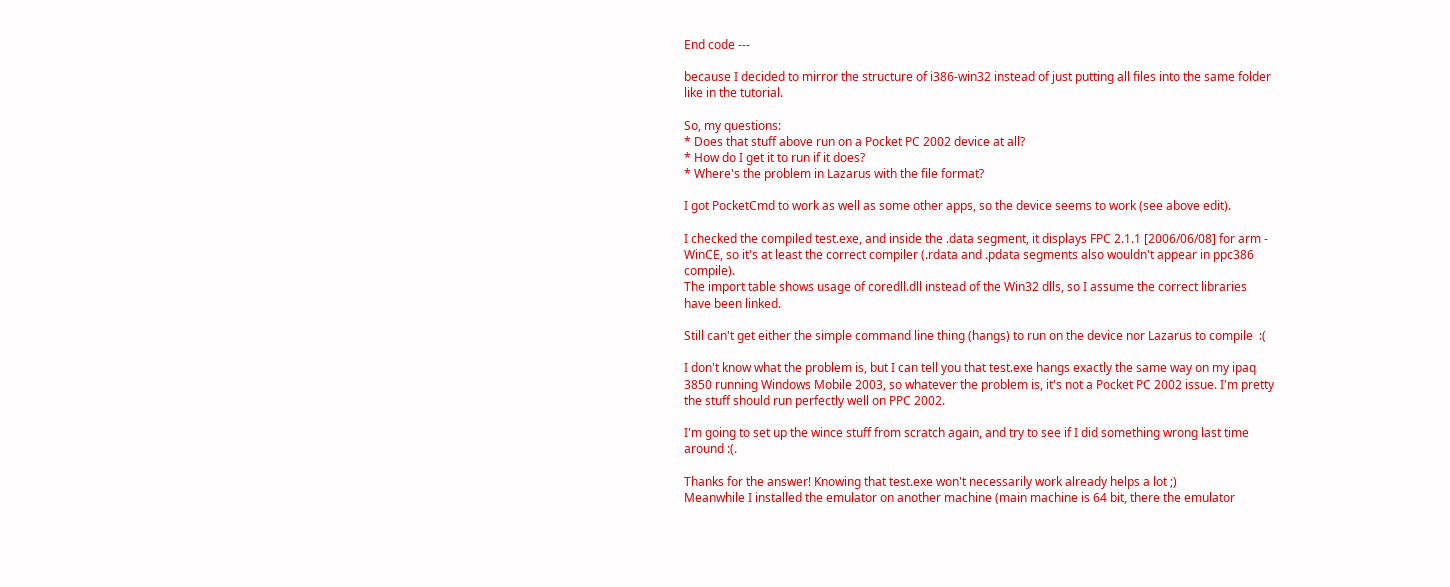End code ---

because I decided to mirror the structure of i386-win32 instead of just putting all files into the same folder like in the tutorial.

So, my questions:
* Does that stuff above run on a Pocket PC 2002 device at all?
* How do I get it to run if it does?
* Where's the problem in Lazarus with the file format?

I got PocketCmd to work as well as some other apps, so the device seems to work (see above edit).

I checked the compiled test.exe, and inside the .data segment, it displays FPC 2.1.1 [2006/06/08] for arm - WinCE, so it's at least the correct compiler (.rdata and .pdata segments also wouldn't appear in ppc386 compile).
The import table shows usage of coredll.dll instead of the Win32 dlls, so I assume the correct libraries have been linked.

Still can't get either the simple command line thing (hangs) to run on the device nor Lazarus to compile  :(

I don't know what the problem is, but I can tell you that test.exe hangs exactly the same way on my ipaq 3850 running Windows Mobile 2003, so whatever the problem is, it's not a Pocket PC 2002 issue. I'm pretty the stuff should run perfectly well on PPC 2002.

I'm going to set up the wince stuff from scratch again, and try to see if I did something wrong last time around :(.

Thanks for the answer! Knowing that test.exe won't necessarily work already helps a lot ;)
Meanwhile I installed the emulator on another machine (main machine is 64 bit, there the emulator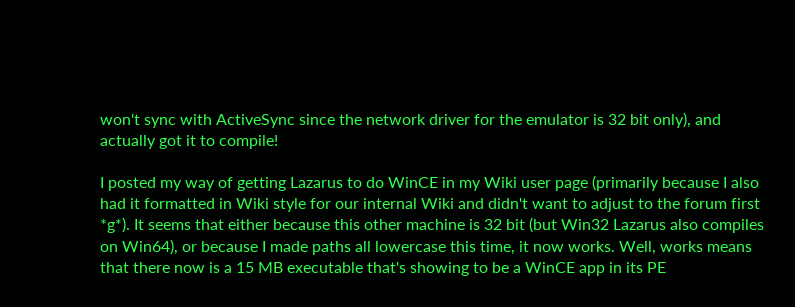won't sync with ActiveSync since the network driver for the emulator is 32 bit only), and actually got it to compile!

I posted my way of getting Lazarus to do WinCE in my Wiki user page (primarily because I also had it formatted in Wiki style for our internal Wiki and didn't want to adjust to the forum first *g*). It seems that either because this other machine is 32 bit (but Win32 Lazarus also compiles on Win64), or because I made paths all lowercase this time, it now works. Well, works means that there now is a 15 MB executable that's showing to be a WinCE app in its PE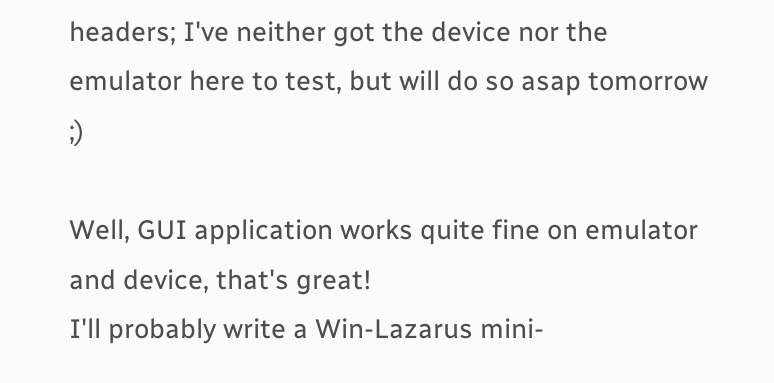headers; I've neither got the device nor the emulator here to test, but will do so asap tomorrow ;)

Well, GUI application works quite fine on emulator and device, that's great!
I'll probably write a Win-Lazarus mini-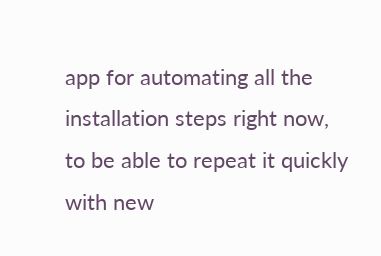app for automating all the installation steps right now, to be able to repeat it quickly with new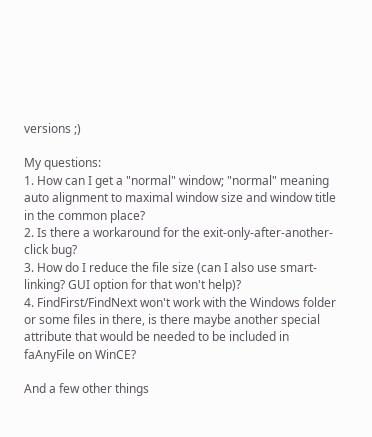versions ;)

My questions:
1. How can I get a "normal" window; "normal" meaning auto alignment to maximal window size and window title in the common place?
2. Is there a workaround for the exit-only-after-another-click bug?
3. How do I reduce the file size (can I also use smart-linking? GUI option for that won't help)?
4. FindFirst/FindNext won't work with the Windows folder or some files in there, is there maybe another special attribute that would be needed to be included in faAnyFile on WinCE?

And a few other things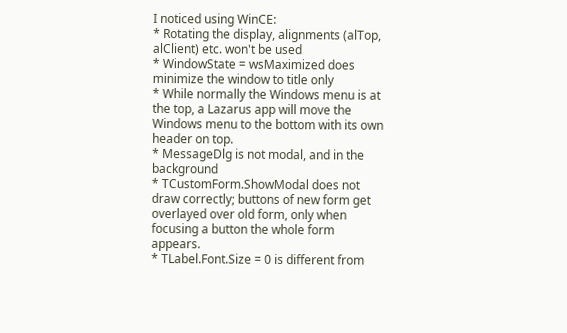I noticed using WinCE:
* Rotating the display, alignments (alTop, alClient) etc. won't be used
* WindowState = wsMaximized does minimize the window to title only
* While normally the Windows menu is at the top, a Lazarus app will move the Windows menu to the bottom with its own header on top.
* MessageDlg is not modal, and in the background
* TCustomForm.ShowModal does not draw correctly; buttons of new form get overlayed over old form, only when focusing a button the whole form appears.
* TLabel.Font.Size = 0 is different from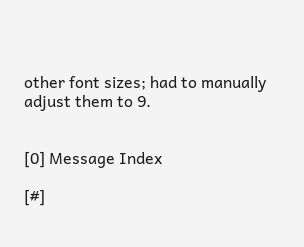other font sizes; had to manually adjust them to 9.


[0] Message Index

[#]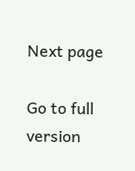Next page

Go to full version